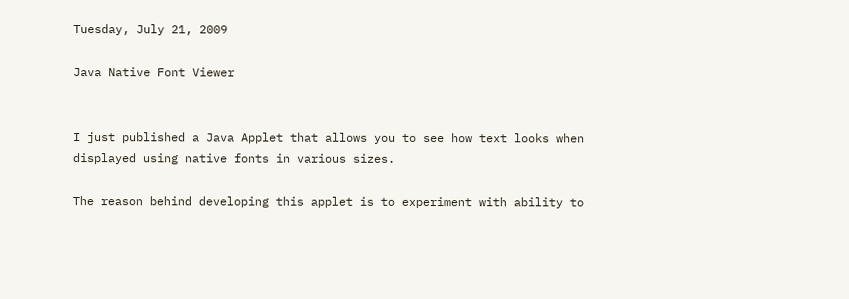Tuesday, July 21, 2009

Java Native Font Viewer


I just published a Java Applet that allows you to see how text looks when displayed using native fonts in various sizes.

The reason behind developing this applet is to experiment with ability to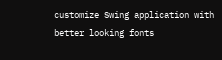customize Swing application with better looking fonts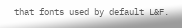that fonts used by default L&F.